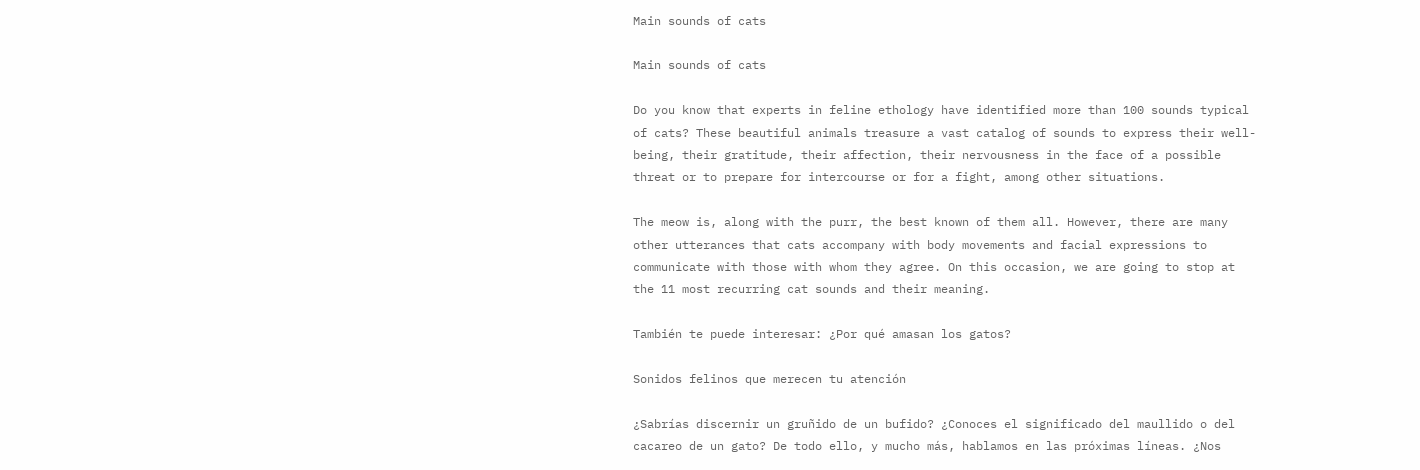Main sounds of cats

Main sounds of cats

Do you know that experts in feline ethology have identified more than 100 sounds typical of cats? These beautiful animals treasure a vast catalog of sounds to express their well-being, their gratitude, their affection, their nervousness in the face of a possible threat or to prepare for intercourse or for a fight, among other situations.

The meow is, along with the purr, the best known of them all. However, there are many other utterances that cats accompany with body movements and facial expressions to communicate with those with whom they agree. On this occasion, we are going to stop at the 11 most recurring cat sounds and their meaning.

También te puede interesar: ¿Por qué amasan los gatos?

Sonidos felinos que merecen tu atención

¿Sabrías discernir un gruñido de un bufido? ¿Conoces el significado del maullido o del cacareo de un gato? De todo ello, y mucho más, hablamos en las próximas líneas. ¿Nos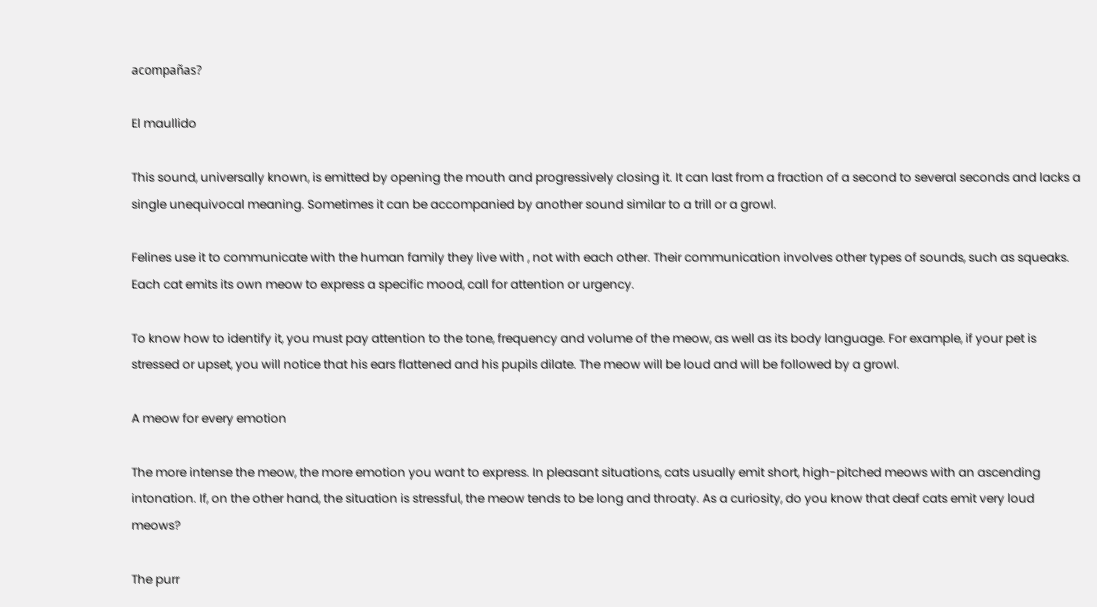acompañas?

El maullido

This sound, universally known, is emitted by opening the mouth and progressively closing it. It can last from a fraction of a second to several seconds and lacks a single unequivocal meaning. Sometimes it can be accompanied by another sound similar to a trill or a growl.

Felines use it to communicate with the human family they live with , not with each other. Their communication involves other types of sounds, such as squeaks. Each cat emits its own meow to express a specific mood, call for attention or urgency.

To know how to identify it, you must pay attention to the tone, frequency and volume of the meow, as well as its body language. For example, if your pet is stressed or upset, you will notice that his ears flattened and his pupils dilate. The meow will be loud and will be followed by a growl.

A meow for every emotion

The more intense the meow, the more emotion you want to express. In pleasant situations, cats usually emit short, high-pitched meows with an ascending intonation. If, on the other hand, the situation is stressful, the meow tends to be long and throaty. As a curiosity, do you know that deaf cats emit very loud meows?

The purr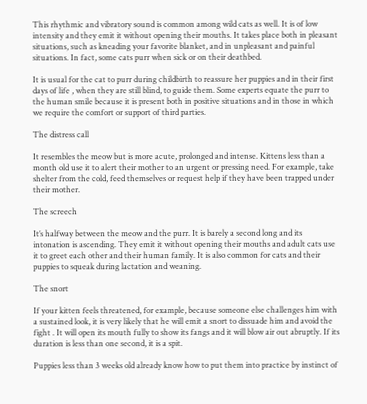This rhythmic and vibratory sound is common among wild cats as well. It is of low intensity and they emit it without opening their mouths. It takes place both in pleasant situations, such as kneading your favorite blanket, and in unpleasant and painful situations. In fact, some cats purr when sick or on their deathbed.

It is usual for the cat to purr during childbirth to reassure her puppies and in their first days of life , when they are still blind, to guide them. Some experts equate the purr to the human smile because it is present both in positive situations and in those in which we require the comfort or support of third parties.

The distress call

It resembles the meow but is more acute, prolonged and intense. Kittens less than a month old use it to alert their mother to an urgent or pressing need. For example, take shelter from the cold, feed themselves or request help if they have been trapped under their mother.

The screech

It’s halfway between the meow and the purr. It is barely a second long and its intonation is ascending. They emit it without opening their mouths and adult cats use it to greet each other and their human family. It is also common for cats and their puppies to squeak during lactation and weaning.

The snort

If your kitten feels threatened, for example, because someone else challenges him with a sustained look, it is very likely that he will emit a snort to dissuade him and avoid the fight . It will open its mouth fully to show its fangs and it will blow air out abruptly. If its duration is less than one second, it is a spit.

Puppies less than 3 weeks old already know how to put them into practice by instinct of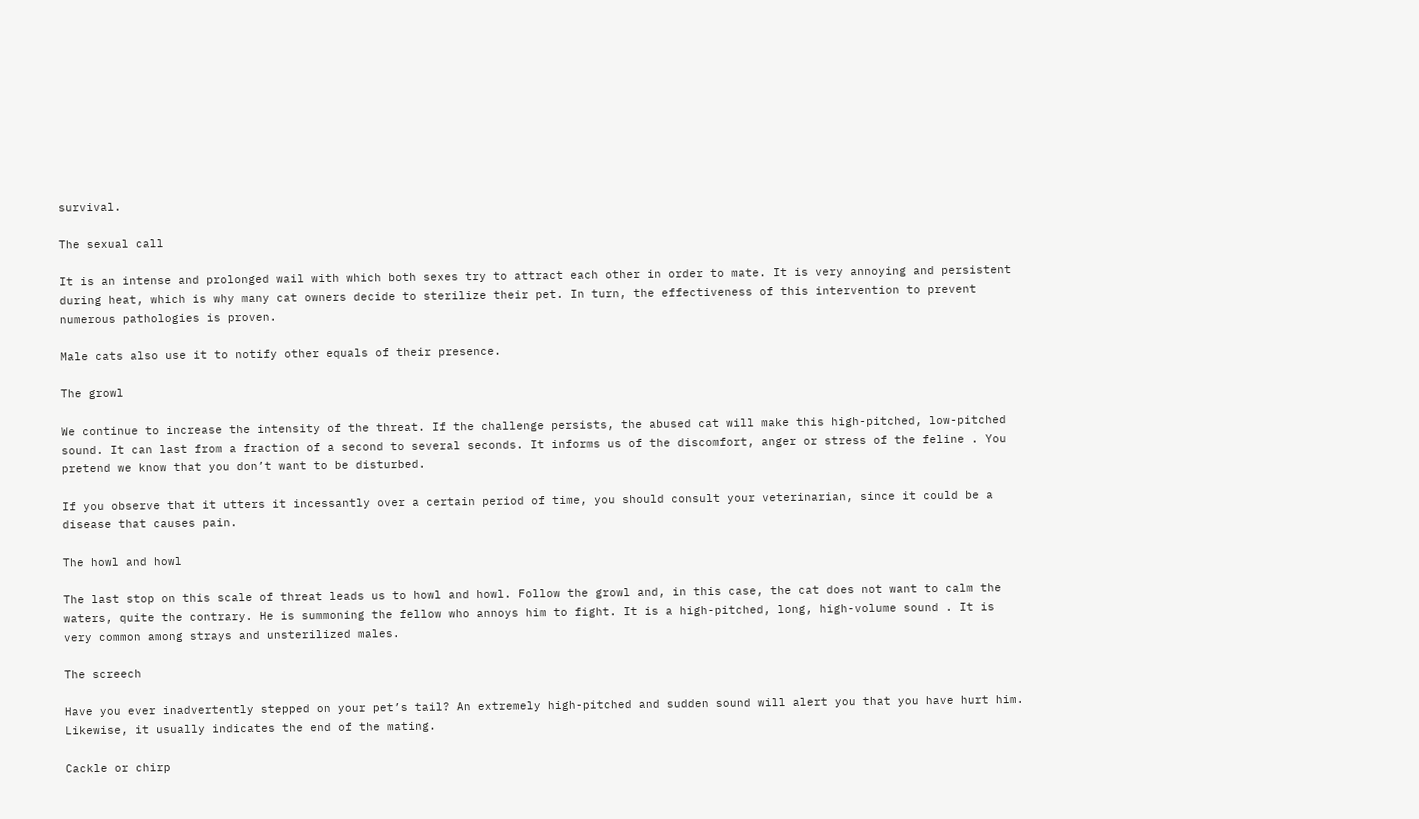survival.

The sexual call

It is an intense and prolonged wail with which both sexes try to attract each other in order to mate. It is very annoying and persistent during heat, which is why many cat owners decide to sterilize their pet. In turn, the effectiveness of this intervention to prevent numerous pathologies is proven.

Male cats also use it to notify other equals of their presence.

The growl

We continue to increase the intensity of the threat. If the challenge persists, the abused cat will make this high-pitched, low-pitched sound. It can last from a fraction of a second to several seconds. It informs us of the discomfort, anger or stress of the feline . You pretend we know that you don’t want to be disturbed.

If you observe that it utters it incessantly over a certain period of time, you should consult your veterinarian, since it could be a disease that causes pain.

The howl and howl

The last stop on this scale of threat leads us to howl and howl. Follow the growl and, in this case, the cat does not want to calm the waters, quite the contrary. He is summoning the fellow who annoys him to fight. It is a high-pitched, long, high-volume sound . It is very common among strays and unsterilized males.

The screech

Have you ever inadvertently stepped on your pet’s tail? An extremely high-pitched and sudden sound will alert you that you have hurt him. Likewise, it usually indicates the end of the mating.

Cackle or chirp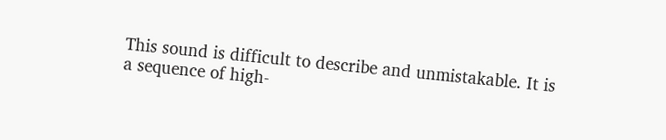This sound is difficult to describe and unmistakable. It is a sequence of high-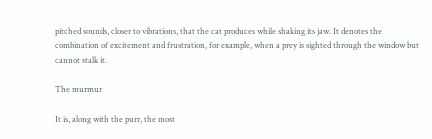pitched sounds, closer to vibrations, that the cat produces while shaking its jaw. It denotes the combination of excitement and frustration, for example, when a prey is sighted through the window but cannot stalk it.

The murmur

It is, along with the purr, the most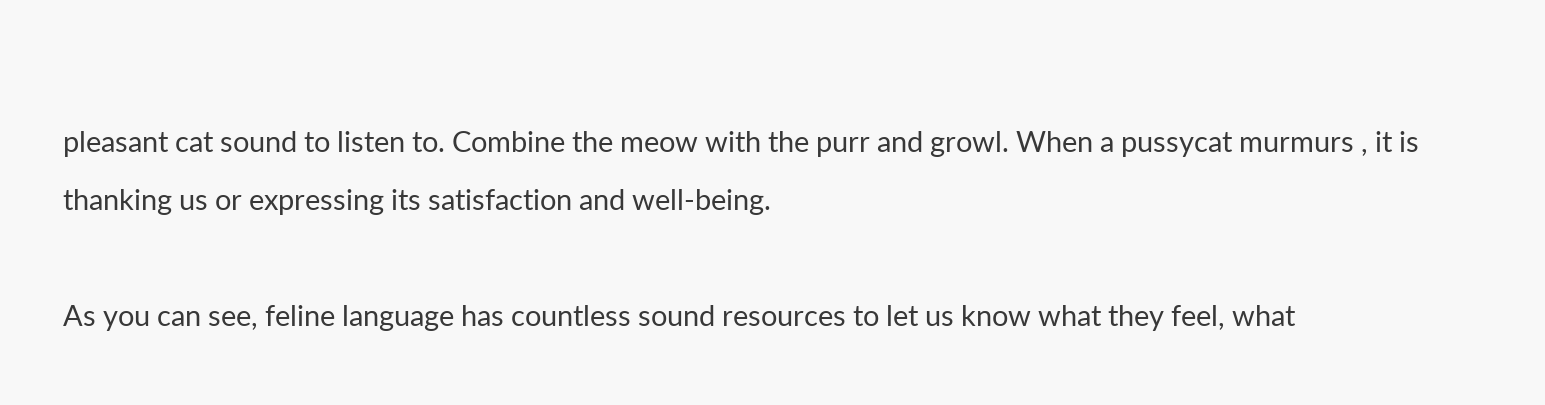pleasant cat sound to listen to. Combine the meow with the purr and growl. When a pussycat murmurs , it is thanking us or expressing its satisfaction and well-being.

As you can see, feline language has countless sound resources to let us know what they feel, what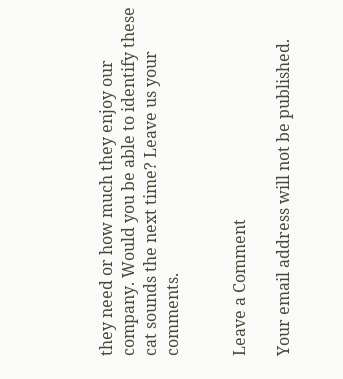they need or how much they enjoy our company. Would you be able to identify these cat sounds the next time? Leave us your comments.


Leave a Comment

Your email address will not be published.